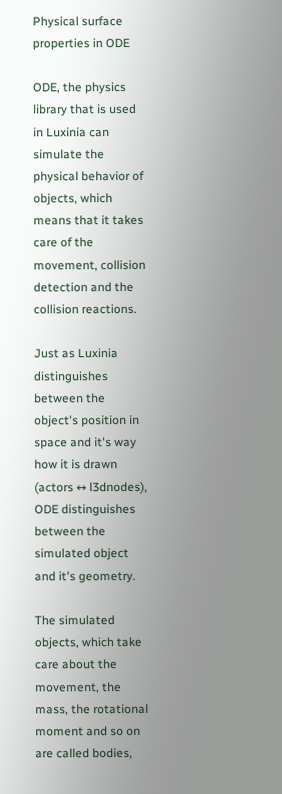Physical surface properties in ODE

ODE, the physics library that is used in Luxinia can simulate the physical behavior of objects, which means that it takes care of the movement, collision detection and the collision reactions.

Just as Luxinia distinguishes between the object's position in space and it's way how it is drawn (actors ↔ l3dnodes), ODE distinguishes between the simulated object and it's geometry.

The simulated objects, which take care about the movement, the mass, the rotational moment and so on are called bodies,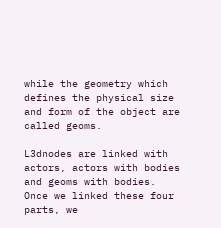while the geometry which defines the physical size and form of the object are called geoms.

L3dnodes are linked with actors, actors with bodies and geoms with bodies. Once we linked these four parts, we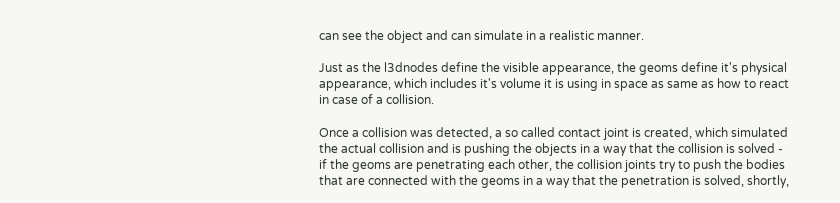can see the object and can simulate in a realistic manner.

Just as the l3dnodes define the visible appearance, the geoms define it's physical appearance, which includes it's volume it is using in space as same as how to react in case of a collision.

Once a collision was detected, a so called contact joint is created, which simulated the actual collision and is pushing the objects in a way that the collision is solved - if the geoms are penetrating each other, the collision joints try to push the bodies that are connected with the geoms in a way that the penetration is solved, shortly,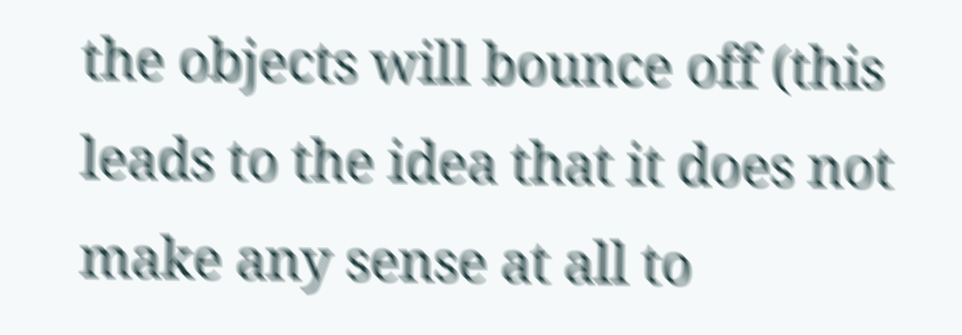the objects will bounce off (this leads to the idea that it does not make any sense at all to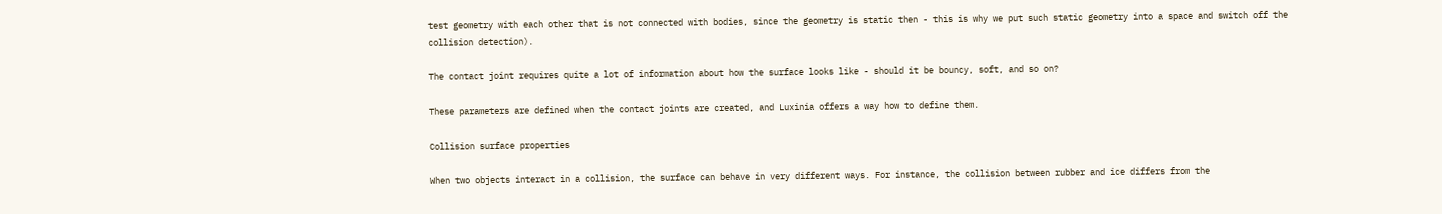test geometry with each other that is not connected with bodies, since the geometry is static then - this is why we put such static geometry into a space and switch off the collision detection).

The contact joint requires quite a lot of information about how the surface looks like - should it be bouncy, soft, and so on?

These parameters are defined when the contact joints are created, and Luxinia offers a way how to define them.

Collision surface properties

When two objects interact in a collision, the surface can behave in very different ways. For instance, the collision between rubber and ice differs from the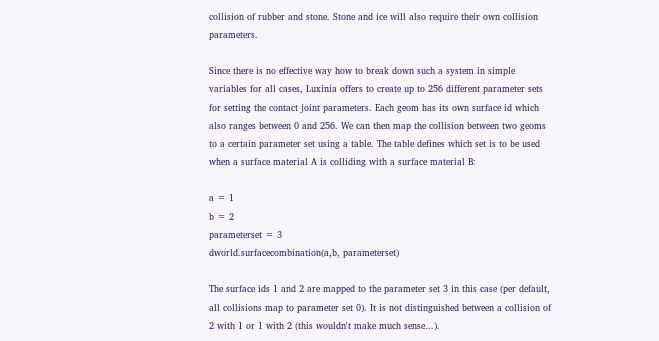collision of rubber and stone. Stone and ice will also require their own collision parameters.

Since there is no effective way how to break down such a system in simple variables for all cases, Luxinia offers to create up to 256 different parameter sets for setting the contact joint parameters. Each geom has its own surface id which also ranges between 0 and 256. We can then map the collision between two geoms to a certain parameter set using a table. The table defines which set is to be used when a surface material A is colliding with a surface material B:

a = 1
b = 2
parameterset = 3
dworld.surfacecombination(a,b, parameterset)

The surface ids 1 and 2 are mapped to the parameter set 3 in this case (per default, all collisions map to parameter set 0). It is not distinguished between a collision of 2 with 1 or 1 with 2 (this wouldn't make much sense...).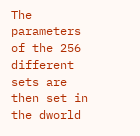The parameters of the 256 different sets are then set in the dworld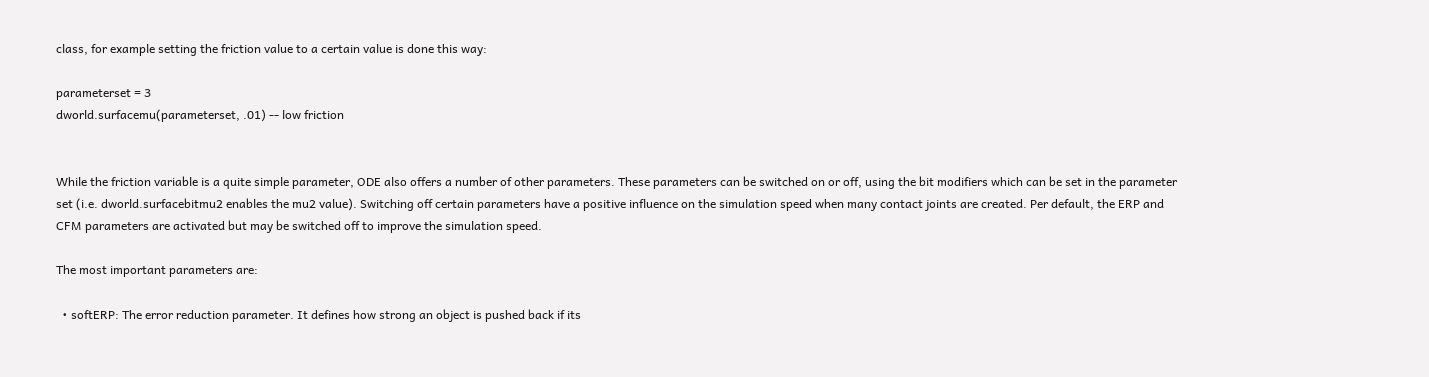class, for example setting the friction value to a certain value is done this way:

parameterset = 3
dworld.surfacemu(parameterset, .01) -- low friction


While the friction variable is a quite simple parameter, ODE also offers a number of other parameters. These parameters can be switched on or off, using the bit modifiers which can be set in the parameter set (i.e. dworld.surfacebitmu2 enables the mu2 value). Switching off certain parameters have a positive influence on the simulation speed when many contact joints are created. Per default, the ERP and CFM parameters are activated but may be switched off to improve the simulation speed.

The most important parameters are:

  • softERP: The error reduction parameter. It defines how strong an object is pushed back if its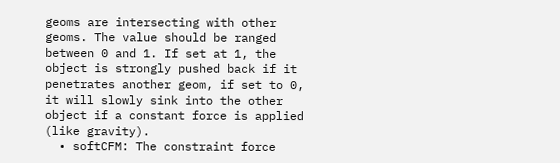geoms are intersecting with other geoms. The value should be ranged between 0 and 1. If set at 1, the object is strongly pushed back if it penetrates another geom, if set to 0, it will slowly sink into the other object if a constant force is applied (like gravity).
  • softCFM: The constraint force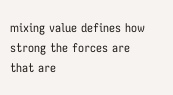mixing value defines how strong the forces are that are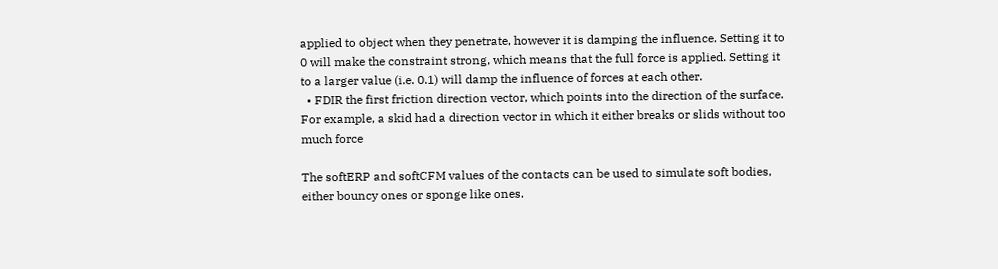applied to object when they penetrate, however it is damping the influence. Setting it to 0 will make the constraint strong, which means that the full force is applied. Setting it to a larger value (i.e. 0.1) will damp the influence of forces at each other.
  • FDIR the first friction direction vector, which points into the direction of the surface. For example, a skid had a direction vector in which it either breaks or slids without too much force

The softERP and softCFM values of the contacts can be used to simulate soft bodies, either bouncy ones or sponge like ones.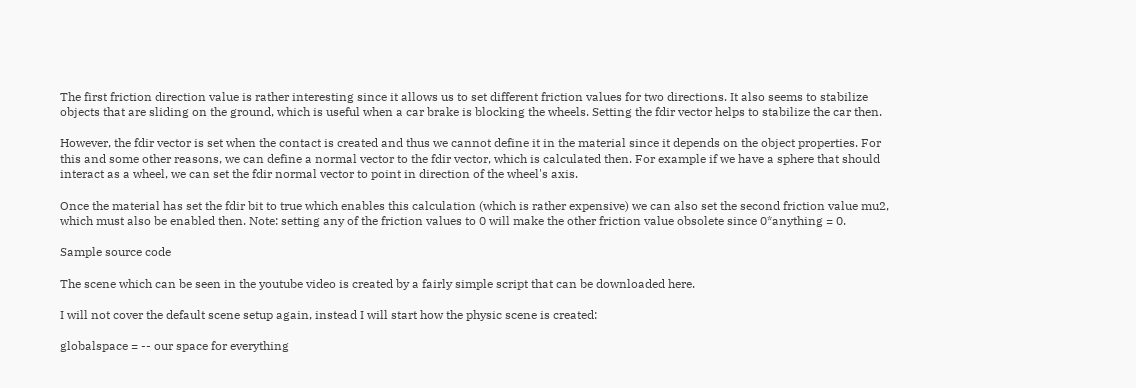The first friction direction value is rather interesting since it allows us to set different friction values for two directions. It also seems to stabilize objects that are sliding on the ground, which is useful when a car brake is blocking the wheels. Setting the fdir vector helps to stabilize the car then.

However, the fdir vector is set when the contact is created and thus we cannot define it in the material since it depends on the object properties. For this and some other reasons, we can define a normal vector to the fdir vector, which is calculated then. For example if we have a sphere that should interact as a wheel, we can set the fdir normal vector to point in direction of the wheel's axis.

Once the material has set the fdir bit to true which enables this calculation (which is rather expensive) we can also set the second friction value mu2, which must also be enabled then. Note: setting any of the friction values to 0 will make the other friction value obsolete since 0*anything = 0.

Sample source code

The scene which can be seen in the youtube video is created by a fairly simple script that can be downloaded here.

I will not cover the default scene setup again, instead I will start how the physic scene is created:

globalspace = -- our space for everything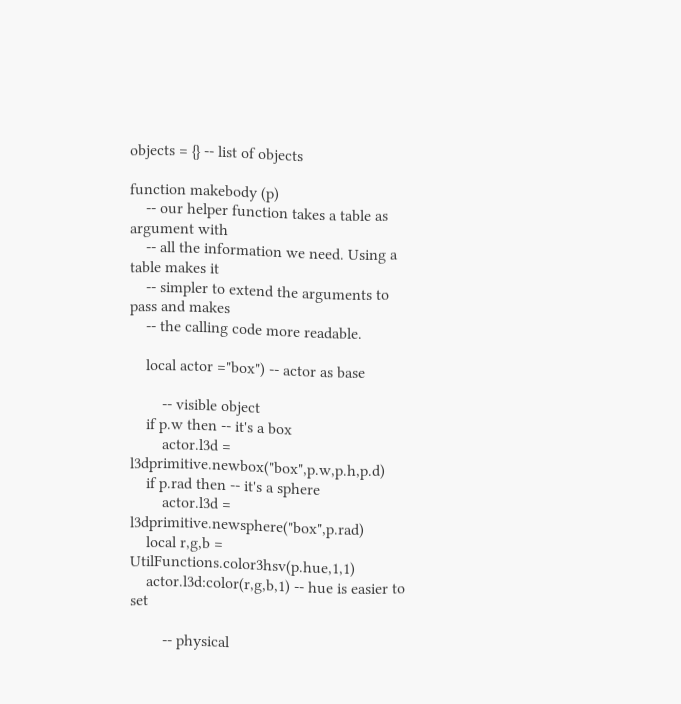objects = {} -- list of objects

function makebody (p)
    -- our helper function takes a table as argument with
    -- all the information we need. Using a table makes it
    -- simpler to extend the arguments to pass and makes
    -- the calling code more readable.

    local actor ="box") -- actor as base

        -- visible object
    if p.w then -- it's a box
        actor.l3d = l3dprimitive.newbox("box",p.w,p.h,p.d)
    if p.rad then -- it's a sphere
        actor.l3d = l3dprimitive.newsphere("box",p.rad)
    local r,g,b = UtilFunctions.color3hsv(p.hue,1,1)
    actor.l3d:color(r,g,b,1) -- hue is easier to set

        -- physical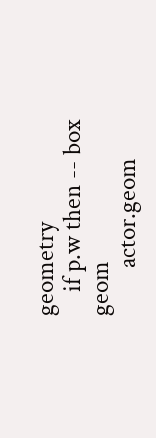geometry
    if p.w then -- box geom
        actor.geom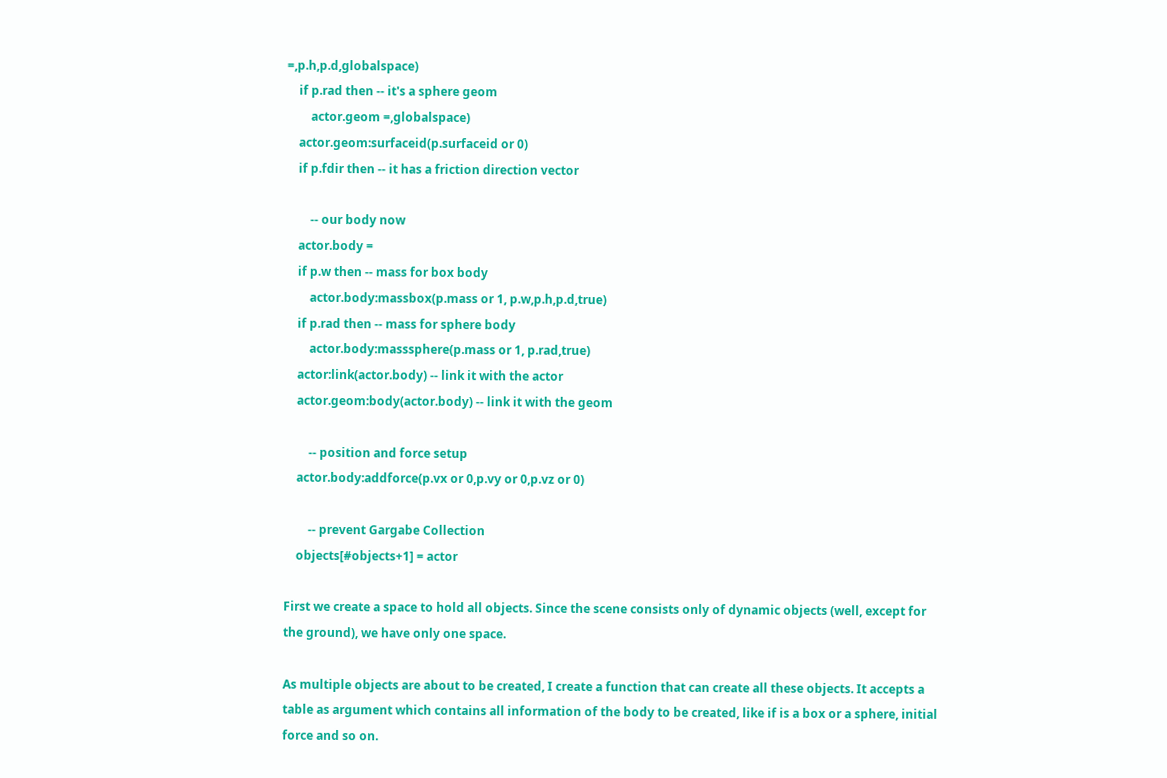=,p.h,p.d,globalspace)
    if p.rad then -- it's a sphere geom
        actor.geom =,globalspace)
    actor.geom:surfaceid(p.surfaceid or 0)
    if p.fdir then -- it has a friction direction vector

        -- our body now
    actor.body =
    if p.w then -- mass for box body
        actor.body:massbox(p.mass or 1, p.w,p.h,p.d,true)
    if p.rad then -- mass for sphere body
        actor.body:masssphere(p.mass or 1, p.rad,true)
    actor:link(actor.body) -- link it with the actor
    actor.geom:body(actor.body) -- link it with the geom

        -- position and force setup
    actor.body:addforce(p.vx or 0,p.vy or 0,p.vz or 0)

        -- prevent Gargabe Collection
    objects[#objects+1] = actor

First we create a space to hold all objects. Since the scene consists only of dynamic objects (well, except for the ground), we have only one space.

As multiple objects are about to be created, I create a function that can create all these objects. It accepts a table as argument which contains all information of the body to be created, like if is a box or a sphere, initial force and so on.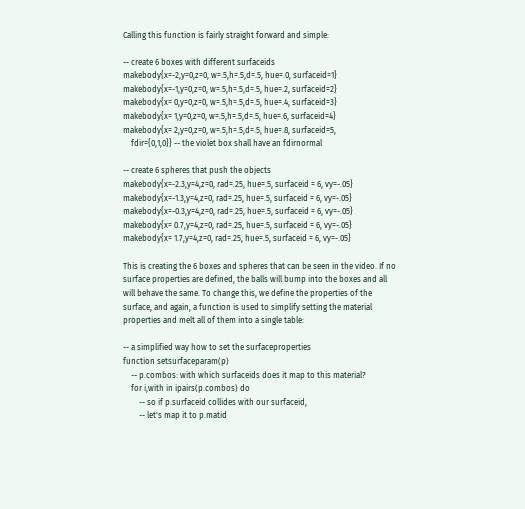Calling this function is fairly straight forward and simple:

-- create 6 boxes with different surfaceids
makebody{x=-2,y=0,z=0, w=.5,h=.5,d=.5, hue=.0, surfaceid=1}
makebody{x=-1,y=0,z=0, w=.5,h=.5,d=.5, hue=.2, surfaceid=2}
makebody{x= 0,y=0,z=0, w=.5,h=.5,d=.5, hue=.4, surfaceid=3}
makebody{x= 1,y=0,z=0, w=.5,h=.5,d=.5, hue=.6, surfaceid=4}
makebody{x= 2,y=0,z=0, w=.5,h=.5,d=.5, hue=.8, surfaceid=5,
    fdir={0,1,0}} -- the violet box shall have an fdirnormal

-- create 6 spheres that push the objects
makebody{x=-2.3,y=4,z=0, rad=.25, hue=.5, surfaceid = 6, vy=-.05}
makebody{x=-1.3,y=4,z=0, rad=.25, hue=.5, surfaceid = 6, vy=-.05}
makebody{x=-0.3,y=4,z=0, rad=.25, hue=.5, surfaceid = 6, vy=-.05}
makebody{x= 0.7,y=4,z=0, rad=.25, hue=.5, surfaceid = 6, vy=-.05}
makebody{x= 1.7,y=4,z=0, rad=.25, hue=.5, surfaceid = 6, vy=-.05}

This is creating the 6 boxes and spheres that can be seen in the video. If no surface properties are defined, the balls will bump into the boxes and all will behave the same. To change this, we define the properties of the surface, and again, a function is used to simplify setting the material properties and melt all of them into a single table:

-- a simplified way how to set the surfaceproperties
function setsurfaceparam(p)
    -- p.combos: with which surfaceids does it map to this material?
    for i,with in ipairs(p.combos) do
        -- so if p.surfaceid collides with our surfaceid,
        -- let's map it to p.matid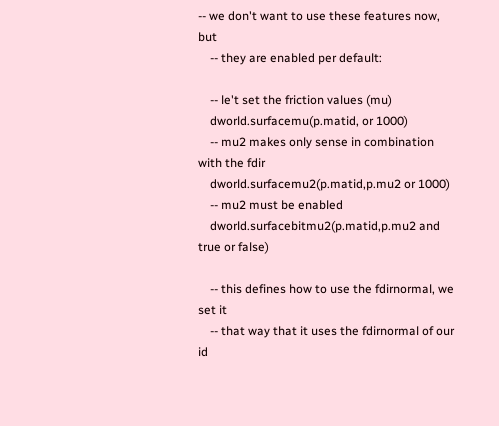-- we don't want to use these features now, but
    -- they are enabled per default:

    -- le't set the friction values (mu)
    dworld.surfacemu(p.matid, or 1000)
    -- mu2 makes only sense in combination with the fdir
    dworld.surfacemu2(p.matid,p.mu2 or 1000)
    -- mu2 must be enabled
    dworld.surfacebitmu2(p.matid,p.mu2 and true or false)

    -- this defines how to use the fdirnormal, we set it
    -- that way that it uses the fdirnormal of our id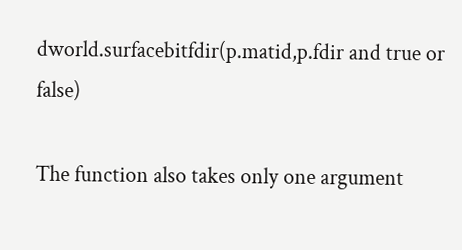dworld.surfacebitfdir(p.matid,p.fdir and true or false)

The function also takes only one argument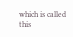which is called this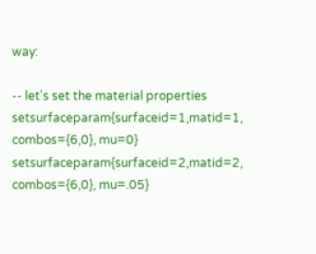way:

-- let's set the material properties
setsurfaceparam{surfaceid=1,matid=1, combos={6,0}, mu=0}
setsurfaceparam{surfaceid=2,matid=2, combos={6,0}, mu=.05}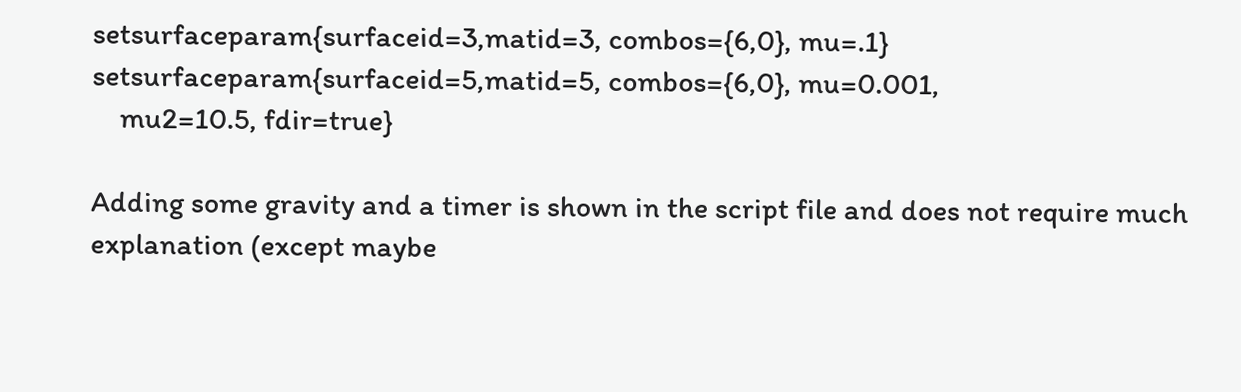setsurfaceparam{surfaceid=3,matid=3, combos={6,0}, mu=.1}
setsurfaceparam{surfaceid=5,matid=5, combos={6,0}, mu=0.001,
    mu2=10.5, fdir=true}

Adding some gravity and a timer is shown in the script file and does not require much explanation (except maybe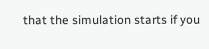that the simulation starts if you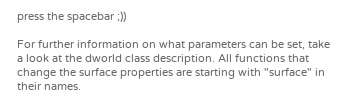press the spacebar ;))

For further information on what parameters can be set, take a look at the dworld class description. All functions that change the surface properties are starting with "surface" in their names.